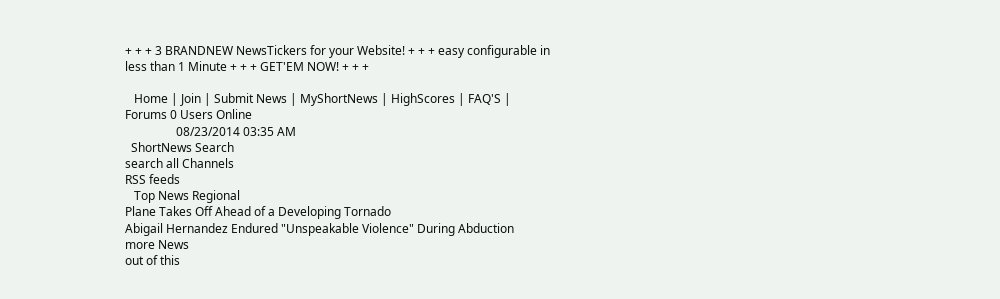+ + + 3 BRANDNEW NewsTickers for your Website! + + + easy configurable in less than 1 Minute + + + GET'EM NOW! + + +

   Home | Join | Submit News | MyShortNews | HighScores | FAQ'S | Forums 0 Users Online
                 08/23/2014 03:35 AM
  ShortNews Search
search all Channels
RSS feeds
   Top News Regional
Plane Takes Off Ahead of a Developing Tornado
Abigail Hernandez Endured "Unspeakable Violence" During Abduction
more News
out of this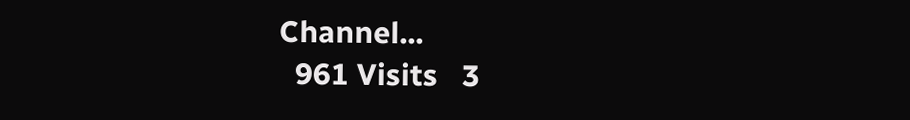Channel...
  961 Visits   3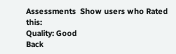Assessments  Show users who Rated this:
Quality: Good
Back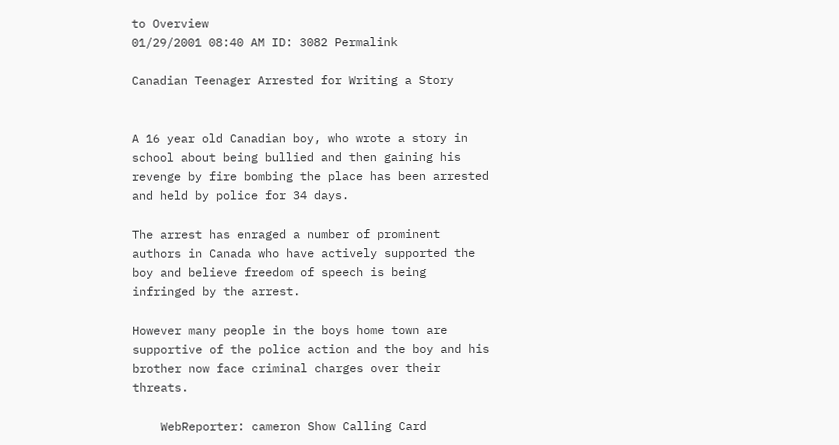to Overview
01/29/2001 08:40 AM ID: 3082 Permalink

Canadian Teenager Arrested for Writing a Story


A 16 year old Canadian boy, who wrote a story in school about being bullied and then gaining his revenge by fire bombing the place has been arrested and held by police for 34 days.

The arrest has enraged a number of prominent authors in Canada who have actively supported the boy and believe freedom of speech is being infringed by the arrest.

However many people in the boys home town are supportive of the police action and the boy and his brother now face criminal charges over their threats.

    WebReporter: cameron Show Calling Card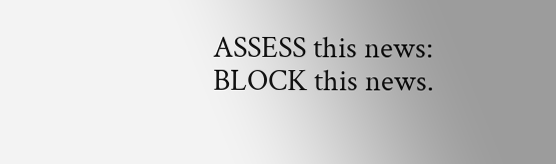ASSESS this news: BLOCK this news.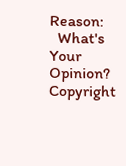Reason:
  What's Your Opinion?
Copyright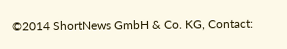©2014 ShortNews GmbH & Co. KG, Contact: